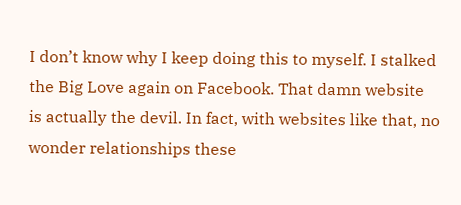I don’t know why I keep doing this to myself. I stalked the Big Love again on Facebook. That damn website is actually the devil. In fact, with websites like that, no wonder relationships these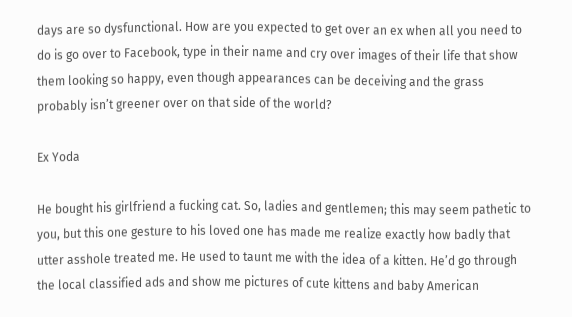days are so dysfunctional. How are you expected to get over an ex when all you need to do is go over to Facebook, type in their name and cry over images of their life that show them looking so happy, even though appearances can be deceiving and the grass probably isn’t greener over on that side of the world?

Ex Yoda

He bought his girlfriend a fucking cat. So, ladies and gentlemen; this may seem pathetic to you, but this one gesture to his loved one has made me realize exactly how badly that utter asshole treated me. He used to taunt me with the idea of a kitten. He’d go through the local classified ads and show me pictures of cute kittens and baby American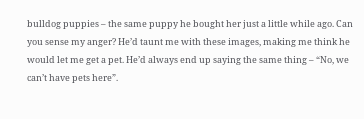bulldog puppies – the same puppy he bought her just a little while ago. Can you sense my anger? He’d taunt me with these images, making me think he would let me get a pet. He’d always end up saying the same thing – “No, we can’t have pets here”.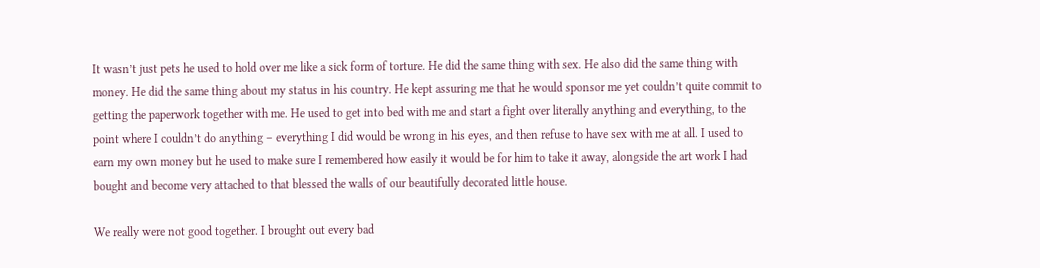It wasn’t just pets he used to hold over me like a sick form of torture. He did the same thing with sex. He also did the same thing with money. He did the same thing about my status in his country. He kept assuring me that he would sponsor me yet couldn’t quite commit to getting the paperwork together with me. He used to get into bed with me and start a fight over literally anything and everything, to the point where I couldn’t do anything – everything I did would be wrong in his eyes, and then refuse to have sex with me at all. I used to earn my own money but he used to make sure I remembered how easily it would be for him to take it away, alongside the art work I had bought and become very attached to that blessed the walls of our beautifully decorated little house.

We really were not good together. I brought out every bad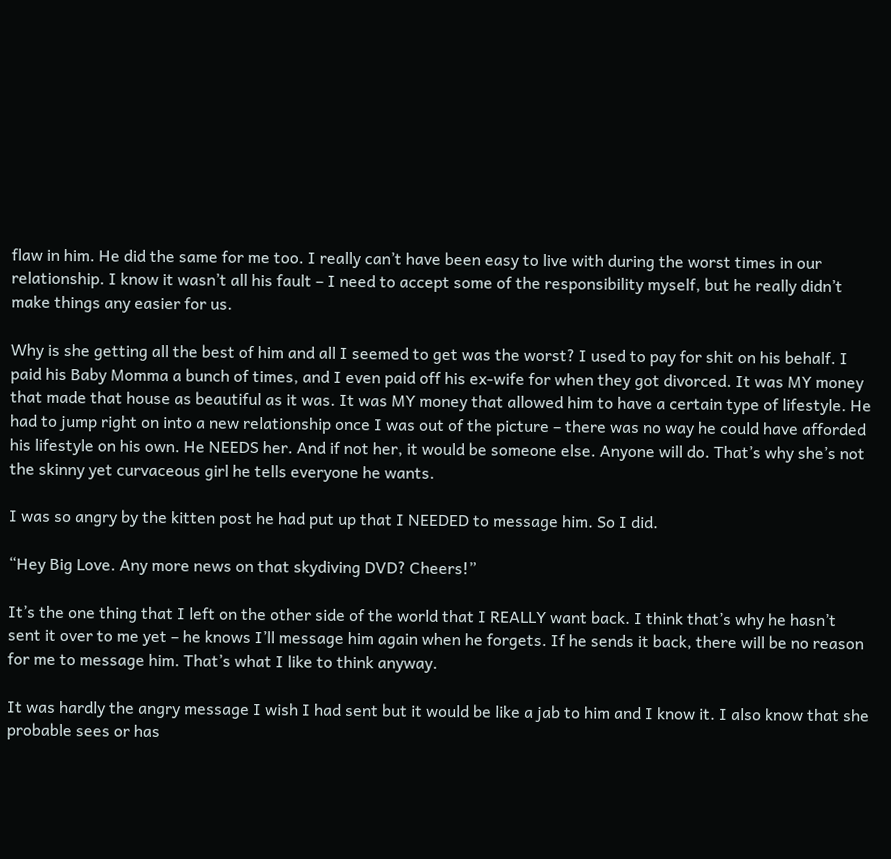flaw in him. He did the same for me too. I really can’t have been easy to live with during the worst times in our relationship. I know it wasn’t all his fault – I need to accept some of the responsibility myself, but he really didn’t make things any easier for us.

Why is she getting all the best of him and all I seemed to get was the worst? I used to pay for shit on his behalf. I paid his Baby Momma a bunch of times, and I even paid off his ex-wife for when they got divorced. It was MY money that made that house as beautiful as it was. It was MY money that allowed him to have a certain type of lifestyle. He had to jump right on into a new relationship once I was out of the picture – there was no way he could have afforded his lifestyle on his own. He NEEDS her. And if not her, it would be someone else. Anyone will do. That’s why she’s not the skinny yet curvaceous girl he tells everyone he wants.

I was so angry by the kitten post he had put up that I NEEDED to message him. So I did.

“Hey Big Love. Any more news on that skydiving DVD? Cheers!”

It’s the one thing that I left on the other side of the world that I REALLY want back. I think that’s why he hasn’t sent it over to me yet – he knows I’ll message him again when he forgets. If he sends it back, there will be no reason for me to message him. That’s what I like to think anyway.

It was hardly the angry message I wish I had sent but it would be like a jab to him and I know it. I also know that she probable sees or has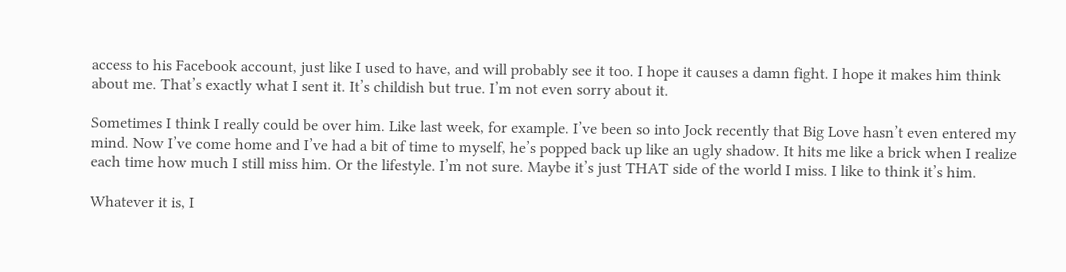access to his Facebook account, just like I used to have, and will probably see it too. I hope it causes a damn fight. I hope it makes him think about me. That’s exactly what I sent it. It’s childish but true. I’m not even sorry about it.

Sometimes I think I really could be over him. Like last week, for example. I’ve been so into Jock recently that Big Love hasn’t even entered my mind. Now I’ve come home and I’ve had a bit of time to myself, he’s popped back up like an ugly shadow. It hits me like a brick when I realize each time how much I still miss him. Or the lifestyle. I’m not sure. Maybe it’s just THAT side of the world I miss. I like to think it’s him.

Whatever it is, I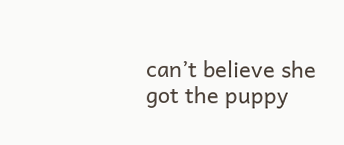can’t believe she got the puppy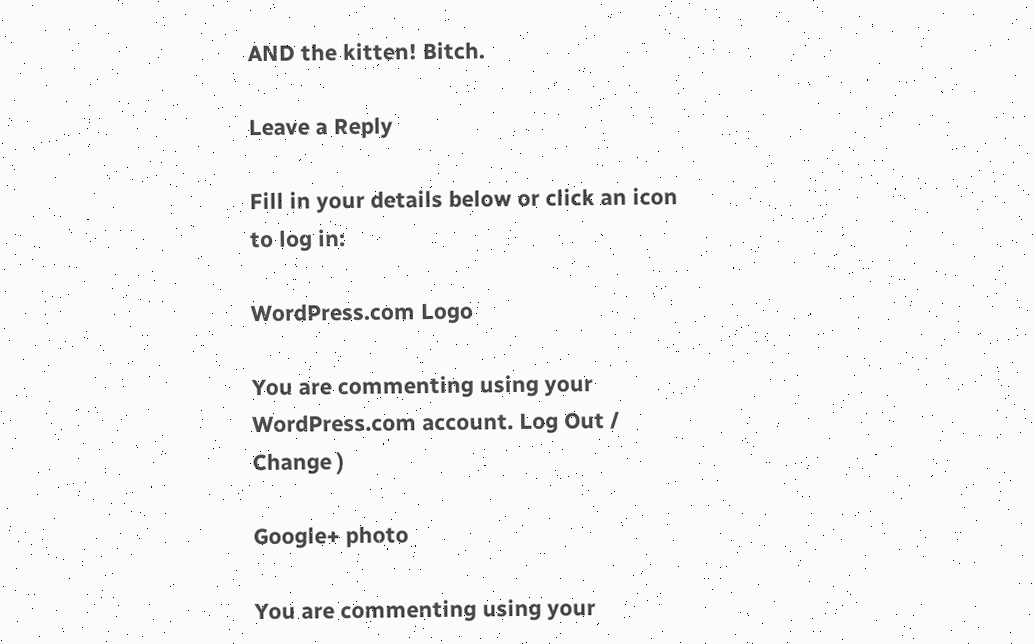AND the kitten! Bitch.

Leave a Reply

Fill in your details below or click an icon to log in:

WordPress.com Logo

You are commenting using your WordPress.com account. Log Out /  Change )

Google+ photo

You are commenting using your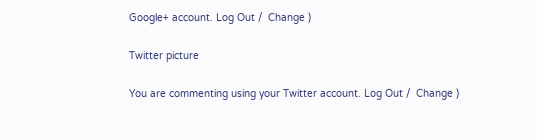Google+ account. Log Out /  Change )

Twitter picture

You are commenting using your Twitter account. Log Out /  Change )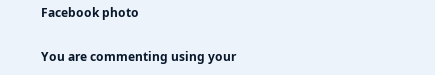Facebook photo

You are commenting using your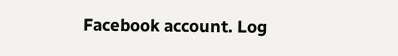Facebook account. Log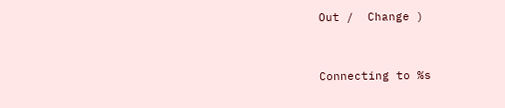Out /  Change )


Connecting to %s